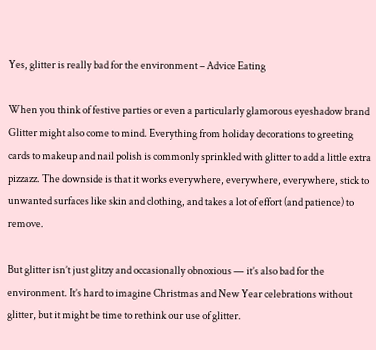Yes, glitter is really bad for the environment – Advice Eating

When you think of festive parties or even a particularly glamorous eyeshadow brand Glitter might also come to mind. Everything from holiday decorations to greeting cards to makeup and nail polish is commonly sprinkled with glitter to add a little extra pizzazz. The downside is that it works everywhere, everywhere, everywhere, stick to unwanted surfaces like skin and clothing, and takes a lot of effort (and patience) to remove.

But glitter isn’t just glitzy and occasionally obnoxious — it’s also bad for the environment. It’s hard to imagine Christmas and New Year celebrations without glitter, but it might be time to rethink our use of glitter.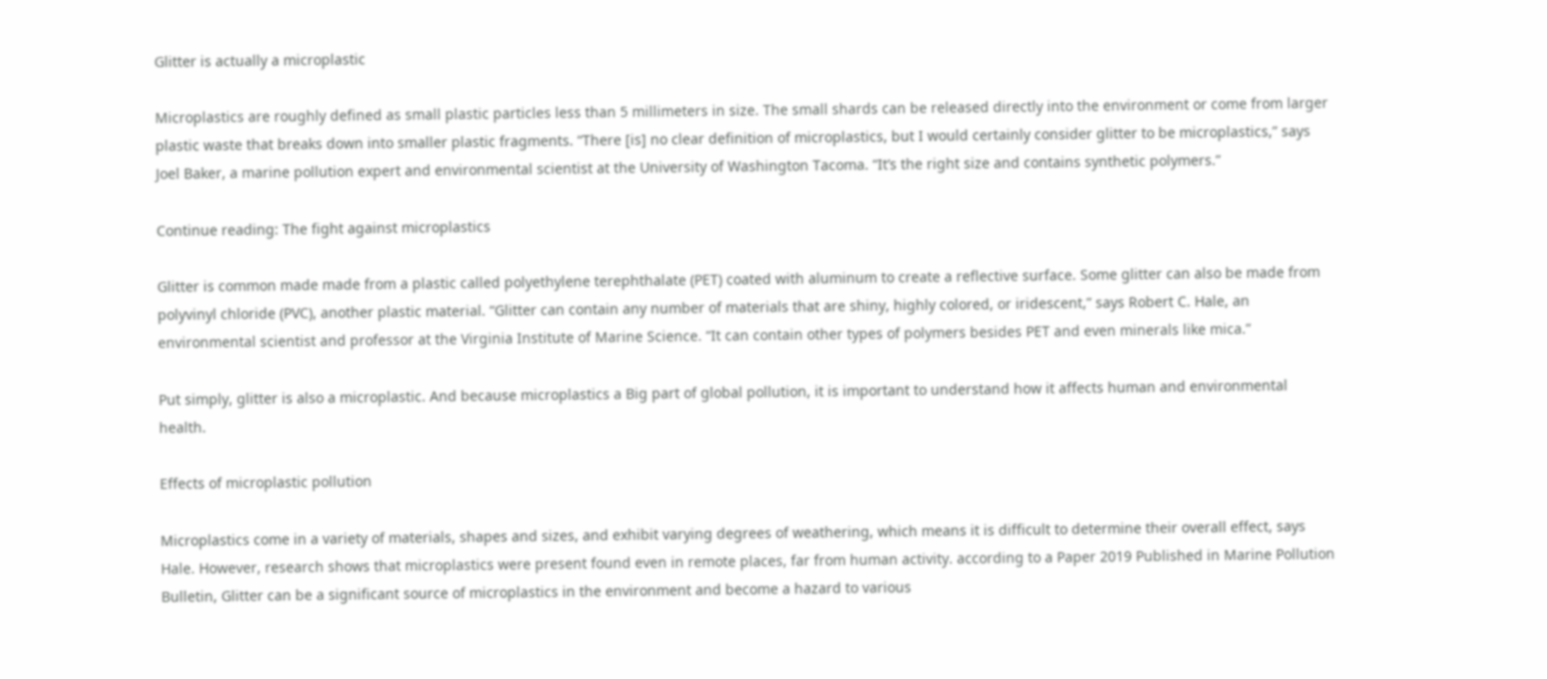Glitter is actually a microplastic

Microplastics are roughly defined as small plastic particles less than 5 millimeters in size. The small shards can be released directly into the environment or come from larger plastic waste that breaks down into smaller plastic fragments. “There [is] no clear definition of microplastics, but I would certainly consider glitter to be microplastics,” says Joel Baker, a marine pollution expert and environmental scientist at the University of Washington Tacoma. “It’s the right size and contains synthetic polymers.”

Continue reading: The fight against microplastics

Glitter is common made made from a plastic called polyethylene terephthalate (PET) coated with aluminum to create a reflective surface. Some glitter can also be made from polyvinyl chloride (PVC), another plastic material. “Glitter can contain any number of materials that are shiny, highly colored, or iridescent,” says Robert C. Hale, an environmental scientist and professor at the Virginia Institute of Marine Science. “It can contain other types of polymers besides PET and even minerals like mica.”

Put simply, glitter is also a microplastic. And because microplastics a Big part of global pollution, it is important to understand how it affects human and environmental health.

Effects of microplastic pollution

Microplastics come in a variety of materials, shapes and sizes, and exhibit varying degrees of weathering, which means it is difficult to determine their overall effect, says Hale. However, research shows that microplastics were present found even in remote places, far from human activity. according to a Paper 2019 Published in Marine Pollution Bulletin, Glitter can be a significant source of microplastics in the environment and become a hazard to various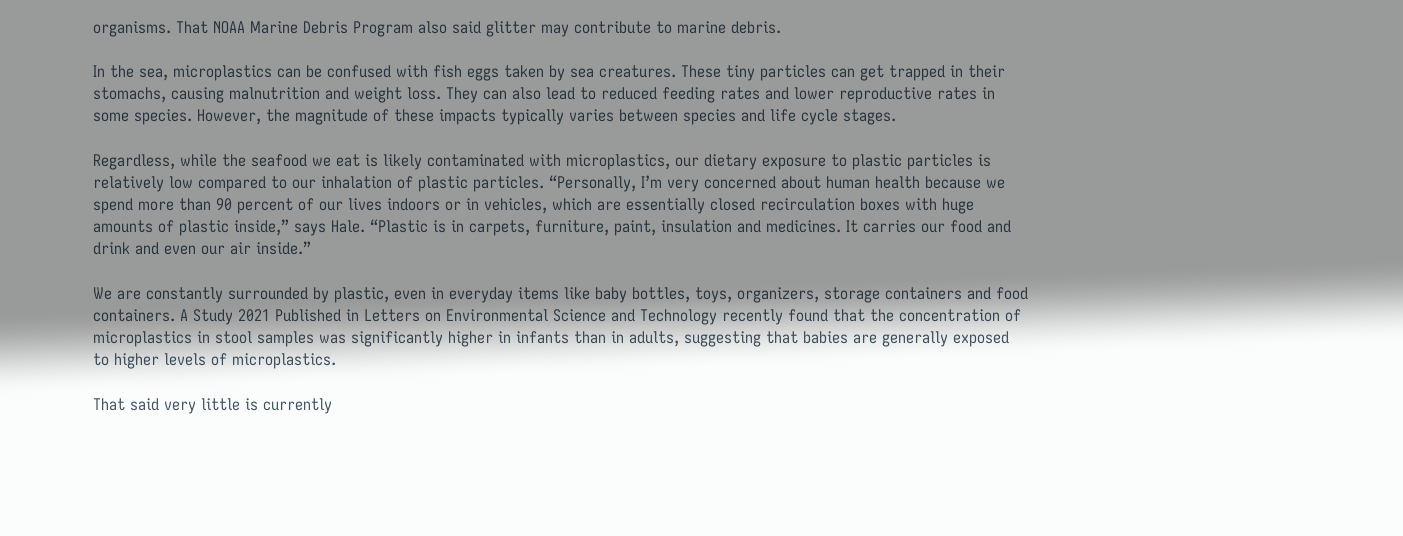organisms. That NOAA Marine Debris Program also said glitter may contribute to marine debris.

In the sea, microplastics can be confused with fish eggs taken by sea creatures. These tiny particles can get trapped in their stomachs, causing malnutrition and weight loss. They can also lead to reduced feeding rates and lower reproductive rates in some species. However, the magnitude of these impacts typically varies between species and life cycle stages.

Regardless, while the seafood we eat is likely contaminated with microplastics, our dietary exposure to plastic particles is relatively low compared to our inhalation of plastic particles. “Personally, I’m very concerned about human health because we spend more than 90 percent of our lives indoors or in vehicles, which are essentially closed recirculation boxes with huge amounts of plastic inside,” says Hale. “Plastic is in carpets, furniture, paint, insulation and medicines. It carries our food and drink and even our air inside.”

We are constantly surrounded by plastic, even in everyday items like baby bottles, toys, organizers, storage containers and food containers. A Study 2021 Published in Letters on Environmental Science and Technology recently found that the concentration of microplastics in stool samples was significantly higher in infants than in adults, suggesting that babies are generally exposed to higher levels of microplastics.

That said very little is currently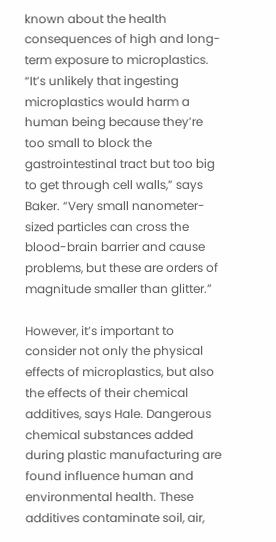known about the health consequences of high and long-term exposure to microplastics. “It’s unlikely that ingesting microplastics would harm a human being because they’re too small to block the gastrointestinal tract but too big to get through cell walls,” says Baker. “Very small nanometer-sized particles can cross the blood-brain barrier and cause problems, but these are orders of magnitude smaller than glitter.”

However, it’s important to consider not only the physical effects of microplastics, but also the effects of their chemical additives, says Hale. Dangerous chemical substances added during plastic manufacturing are found influence human and environmental health. These additives contaminate soil, air,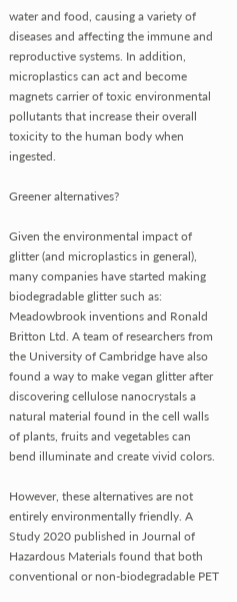water and food, causing a variety of diseases and affecting the immune and reproductive systems. In addition, microplastics can act and become magnets carrier of toxic environmental pollutants that increase their overall toxicity to the human body when ingested.

Greener alternatives?

Given the environmental impact of glitter (and microplastics in general), many companies have started making biodegradable glitter such as: Meadowbrook inventions and Ronald Britton Ltd. A team of researchers from the University of Cambridge have also found a way to make vegan glitter after discovering cellulose nanocrystals a natural material found in the cell walls of plants, fruits and vegetables can bend illuminate and create vivid colors.

However, these alternatives are not entirely environmentally friendly. A Study 2020 published in Journal of Hazardous Materials found that both conventional or non-biodegradable PET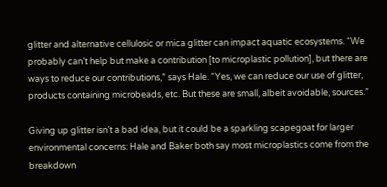glitter and alternative cellulosic or mica glitter can impact aquatic ecosystems. “We probably can’t help but make a contribution [to microplastic pollution], but there are ways to reduce our contributions,” says Hale. “Yes, we can reduce our use of glitter, products containing microbeads, etc. But these are small, albeit avoidable, sources.”

Giving up glitter isn’t a bad idea, but it could be a sparkling scapegoat for larger environmental concerns: Hale and Baker both say most microplastics come from the breakdown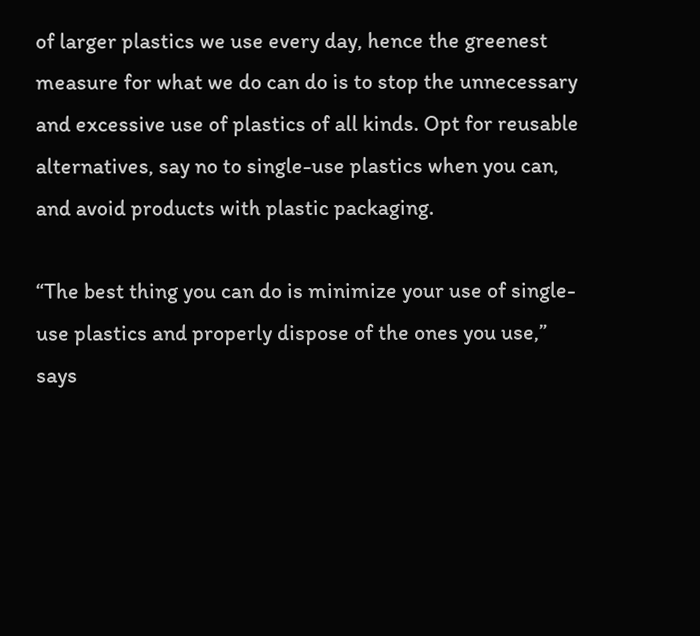of larger plastics we use every day, hence the greenest measure for what we do can do is to stop the unnecessary and excessive use of plastics of all kinds. Opt for reusable alternatives, say no to single-use plastics when you can, and avoid products with plastic packaging.

“The best thing you can do is minimize your use of single-use plastics and properly dispose of the ones you use,” says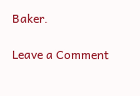Baker.

Leave a Comment